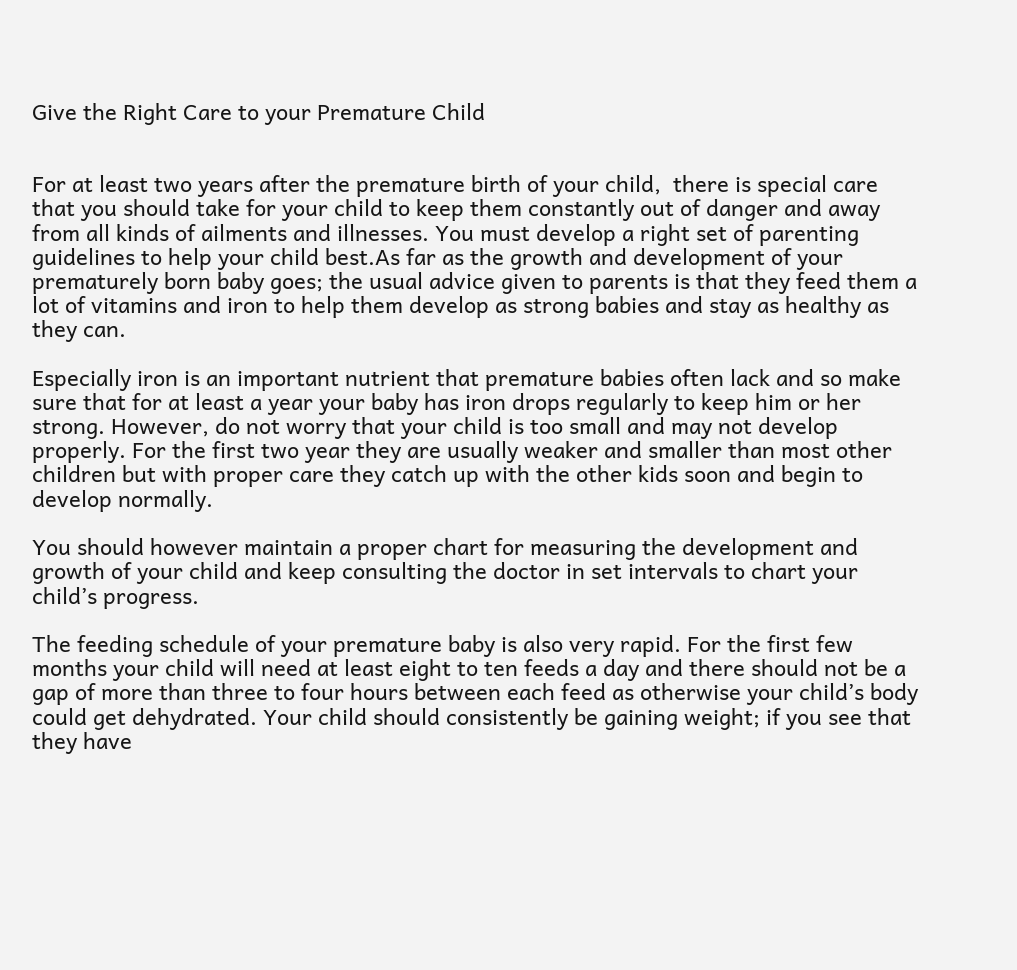Give the Right Care to your Premature Child


For at least two years after the premature birth of your child,  there is special care that you should take for your child to keep them constantly out of danger and away from all kinds of ailments and illnesses. You must develop a right set of parenting guidelines to help your child best.As far as the growth and development of your prematurely born baby goes; the usual advice given to parents is that they feed them a lot of vitamins and iron to help them develop as strong babies and stay as healthy as they can.

Especially iron is an important nutrient that premature babies often lack and so make sure that for at least a year your baby has iron drops regularly to keep him or her strong. However, do not worry that your child is too small and may not develop properly. For the first two year they are usually weaker and smaller than most other children but with proper care they catch up with the other kids soon and begin to develop normally.

You should however maintain a proper chart for measuring the development and growth of your child and keep consulting the doctor in set intervals to chart your child’s progress.

The feeding schedule of your premature baby is also very rapid. For the first few months your child will need at least eight to ten feeds a day and there should not be a gap of more than three to four hours between each feed as otherwise your child’s body could get dehydrated. Your child should consistently be gaining weight; if you see that they have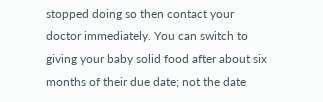stopped doing so then contact your doctor immediately. You can switch to giving your baby solid food after about six months of their due date; not the date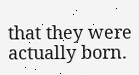that they were actually born.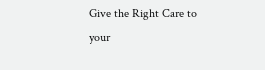Give the Right Care to your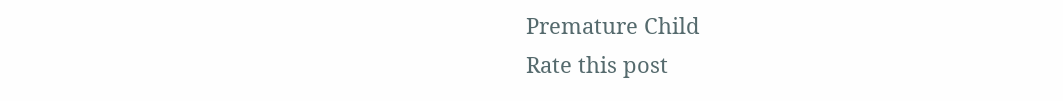Premature Child
Rate this post